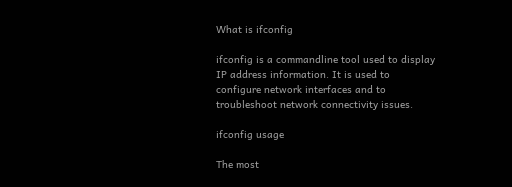What is ifconfig

ifconfig is a commandline tool used to display IP address information. It is used to configure network interfaces and to troubleshoot network connectivity issues.

ifconfig usage

The most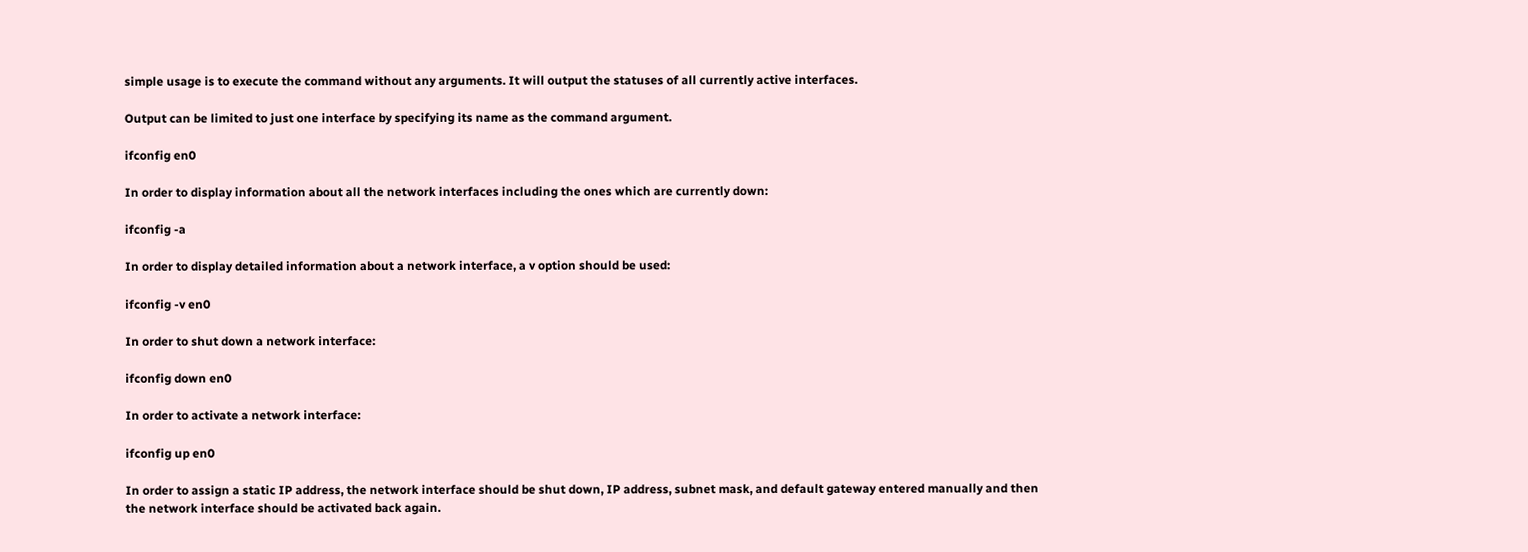simple usage is to execute the command without any arguments. It will output the statuses of all currently active interfaces.

Output can be limited to just one interface by specifying its name as the command argument.

ifconfig en0

In order to display information about all the network interfaces including the ones which are currently down:

ifconfig -a

In order to display detailed information about a network interface, a v option should be used:

ifconfig -v en0

In order to shut down a network interface:

ifconfig down en0

In order to activate a network interface:

ifconfig up en0

In order to assign a static IP address, the network interface should be shut down, IP address, subnet mask, and default gateway entered manually and then the network interface should be activated back again.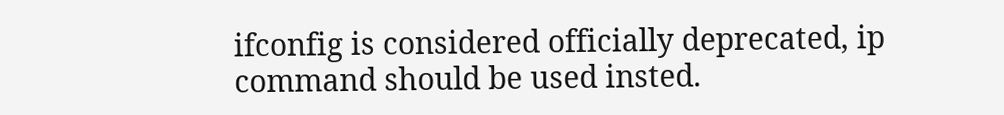ifconfig is considered officially deprecated, ip command should be used insted.